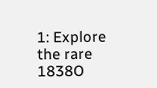1: Explore the rare 1838O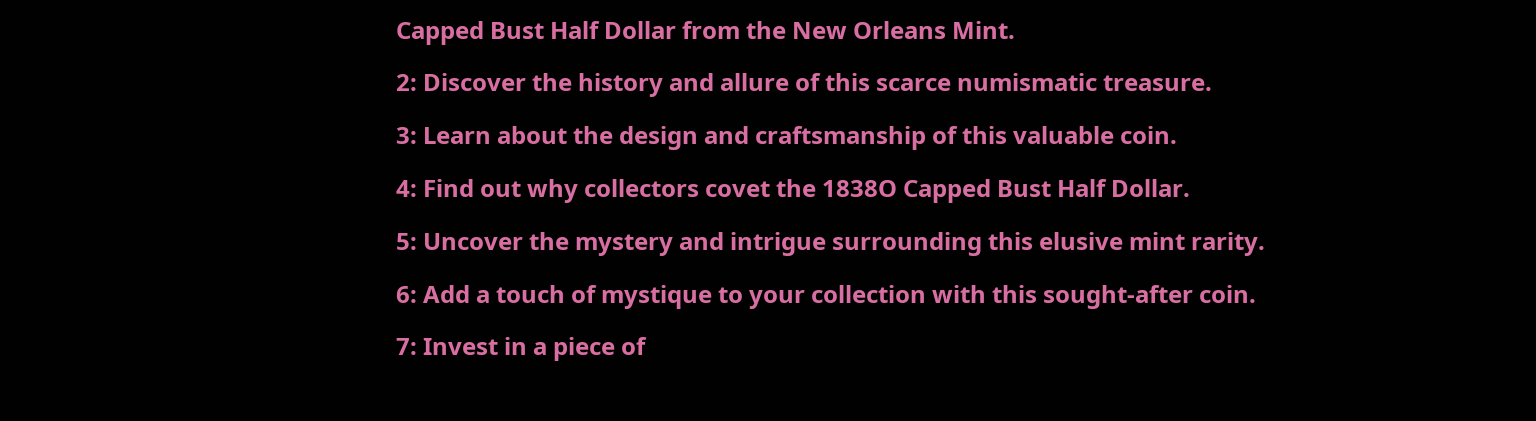Capped Bust Half Dollar from the New Orleans Mint.

2: Discover the history and allure of this scarce numismatic treasure.

3: Learn about the design and craftsmanship of this valuable coin.

4: Find out why collectors covet the 1838O Capped Bust Half Dollar.

5: Uncover the mystery and intrigue surrounding this elusive mint rarity.

6: Add a touch of mystique to your collection with this sought-after coin.

7: Invest in a piece of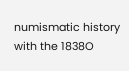numismatic history with the 1838O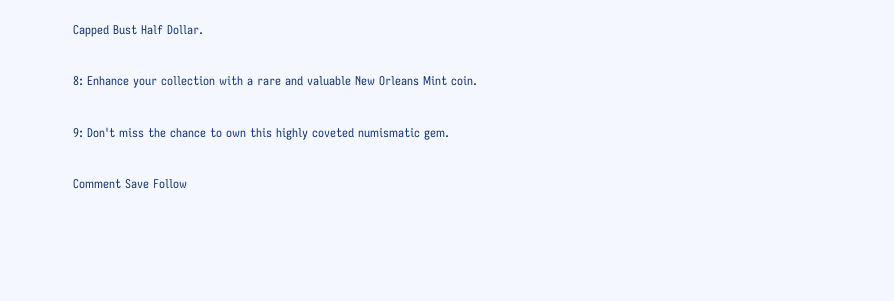Capped Bust Half Dollar.

8: Enhance your collection with a rare and valuable New Orleans Mint coin.

9: Don't miss the chance to own this highly coveted numismatic gem.

Comment Save Follow